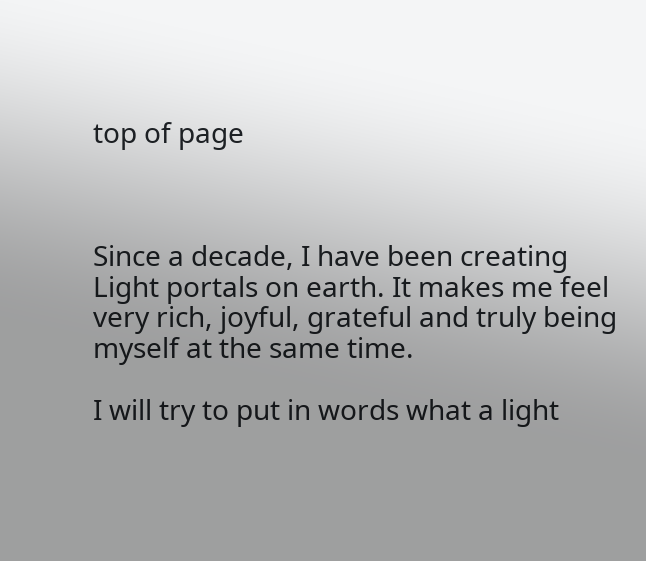top of page



Since a decade, I have been creating Light portals on earth. It makes me feel very rich, joyful, grateful and truly being myself at the same time.

I will try to put in words what a light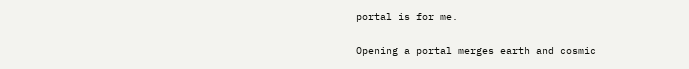portal is for me.

Opening a portal merges earth and cosmic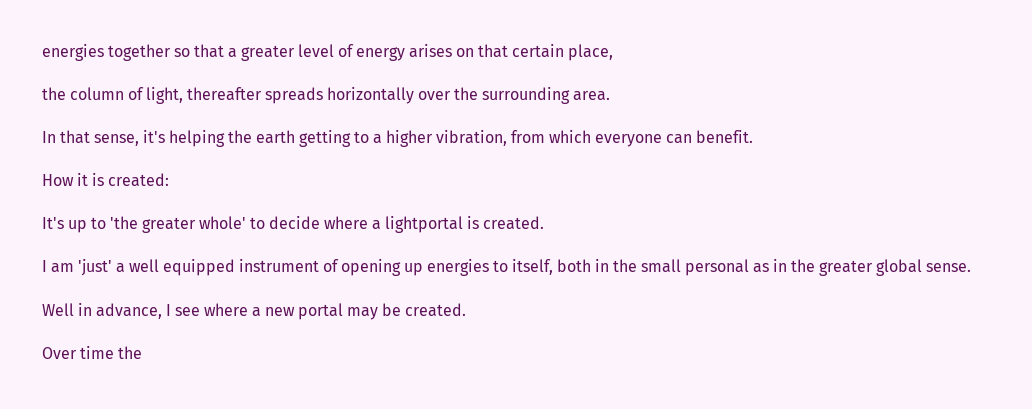energies together so that a greater level of energy arises on that certain place,

the column of light, thereafter spreads horizontally over the surrounding area.

In that sense, it's helping the earth getting to a higher vibration, from which everyone can benefit.

How it is created:

It's up to 'the greater whole' to decide where a lightportal is created.

I am 'just' a well equipped instrument of opening up energies to itself, both in the small personal as in the greater global sense.

Well in advance, I see where a new portal may be created.

Over time the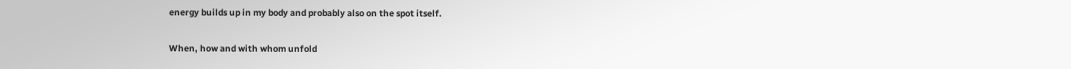energy builds up in my body and probably also on the spot itself.

When, how and with whom unfold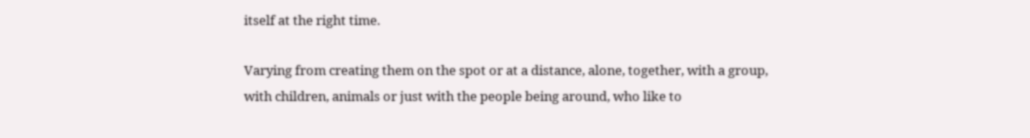itself at the right time.

Varying from creating them on the spot or at a distance, alone, together, with a group, with children, animals or just with the people being around, who like to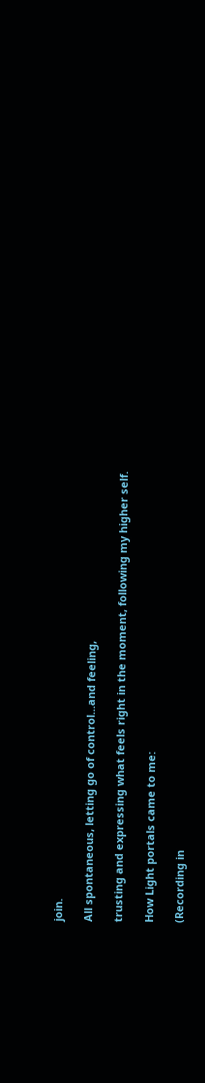join.

All spontaneous, letting go of control...and feeling,

trusting and expressing what feels right in the moment, following my higher self.

How Light portals came to me:

(Recording in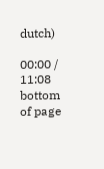dutch)

00:00 / 11:08
bottom of page